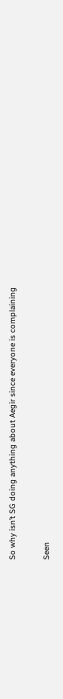So why isn’t SG doing anything about Aegir since everyone is complaining

Seen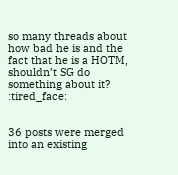so many threads about how bad he is and the fact that he is a HOTM, shouldn’t SG do something about it? :tired_face:


36 posts were merged into an existing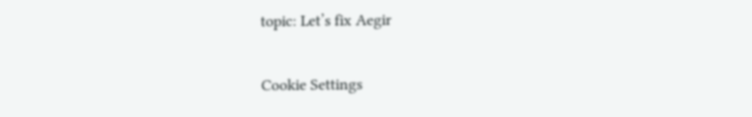topic: Let’s fix Aegir

Cookie Settings